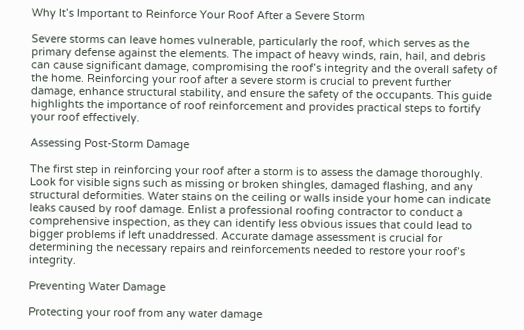Why It’s Important to Reinforce Your Roof After a Severe Storm

Severe storms can leave homes vulnerable, particularly the roof, which serves as the primary defense against the elements. The impact of heavy winds, rain, hail, and debris can cause significant damage, compromising the roof’s integrity and the overall safety of the home. Reinforcing your roof after a severe storm is crucial to prevent further damage, enhance structural stability, and ensure the safety of the occupants. This guide highlights the importance of roof reinforcement and provides practical steps to fortify your roof effectively.

Assessing Post-Storm Damage

The first step in reinforcing your roof after a storm is to assess the damage thoroughly. Look for visible signs such as missing or broken shingles, damaged flashing, and any structural deformities. Water stains on the ceiling or walls inside your home can indicate leaks caused by roof damage. Enlist a professional roofing contractor to conduct a comprehensive inspection, as they can identify less obvious issues that could lead to bigger problems if left unaddressed. Accurate damage assessment is crucial for determining the necessary repairs and reinforcements needed to restore your roof’s integrity.

Preventing Water Damage

Protecting your roof from any water damage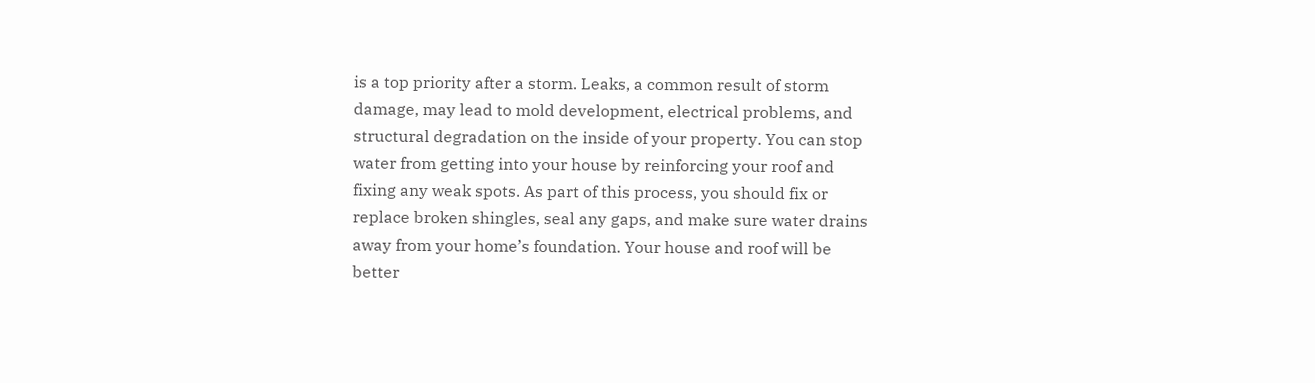is a top priority after a storm. Leaks, a common result of storm damage, may lead to mold development, electrical problems, and structural degradation on the inside of your property. You can stop water from getting into your house by reinforcing your roof and fixing any weak spots. As part of this process, you should fix or replace broken shingles, seal any gaps, and make sure water drains away from your home’s foundation. Your house and roof will be better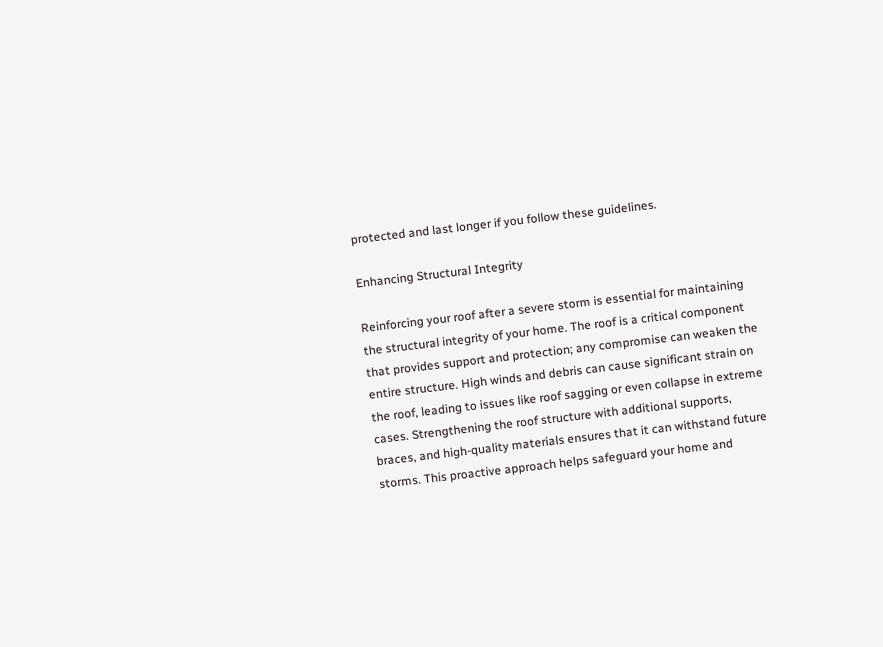protected and last longer if you follow these guidelines.

Enhancing Structural Integrity

Reinforcing your roof after a severe storm is essential for maintaining the structural integrity of your home. The roof is a critical component that provides support and protection; any compromise can weaken the entire structure. High winds and debris can cause significant strain on the roof, leading to issues like roof sagging or even collapse in extreme cases. Strengthening the roof structure with additional supports, braces, and high-quality materials ensures that it can withstand future storms. This proactive approach helps safeguard your home and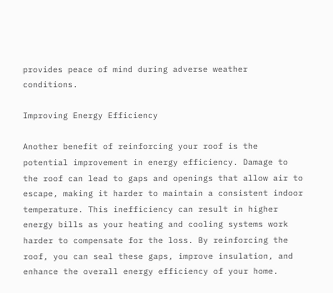provides peace of mind during adverse weather conditions.

Improving Energy Efficiency

Another benefit of reinforcing your roof is the potential improvement in energy efficiency. Damage to the roof can lead to gaps and openings that allow air to escape, making it harder to maintain a consistent indoor temperature. This inefficiency can result in higher energy bills as your heating and cooling systems work harder to compensate for the loss. By reinforcing the roof, you can seal these gaps, improve insulation, and enhance the overall energy efficiency of your home.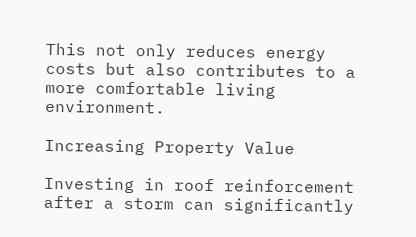This not only reduces energy costs but also contributes to a more comfortable living environment.

Increasing Property Value

Investing in roof reinforcement after a storm can significantly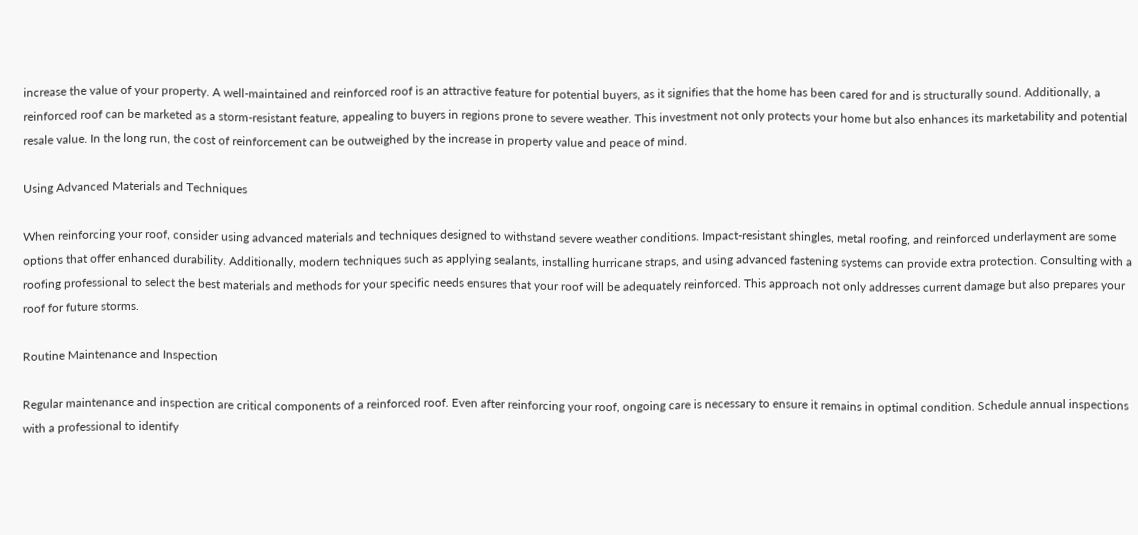increase the value of your property. A well-maintained and reinforced roof is an attractive feature for potential buyers, as it signifies that the home has been cared for and is structurally sound. Additionally, a reinforced roof can be marketed as a storm-resistant feature, appealing to buyers in regions prone to severe weather. This investment not only protects your home but also enhances its marketability and potential resale value. In the long run, the cost of reinforcement can be outweighed by the increase in property value and peace of mind.

Using Advanced Materials and Techniques

When reinforcing your roof, consider using advanced materials and techniques designed to withstand severe weather conditions. Impact-resistant shingles, metal roofing, and reinforced underlayment are some options that offer enhanced durability. Additionally, modern techniques such as applying sealants, installing hurricane straps, and using advanced fastening systems can provide extra protection. Consulting with a roofing professional to select the best materials and methods for your specific needs ensures that your roof will be adequately reinforced. This approach not only addresses current damage but also prepares your roof for future storms.

Routine Maintenance and Inspection

Regular maintenance and inspection are critical components of a reinforced roof. Even after reinforcing your roof, ongoing care is necessary to ensure it remains in optimal condition. Schedule annual inspections with a professional to identify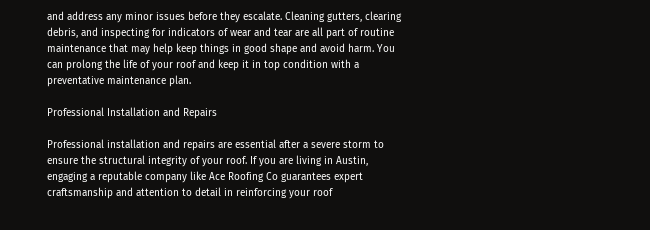and address any minor issues before they escalate. Cleaning gutters, clearing debris, and inspecting for indicators of wear and tear are all part of routine maintenance that may help keep things in good shape and avoid harm. You can prolong the life of your roof and keep it in top condition with a preventative maintenance plan.

Professional Installation and Repairs

Professional installation and repairs are essential after a severe storm to ensure the structural integrity of your roof. If you are living in Austin, engaging a reputable company like Ace Roofing Co guarantees expert craftsmanship and attention to detail in reinforcing your roof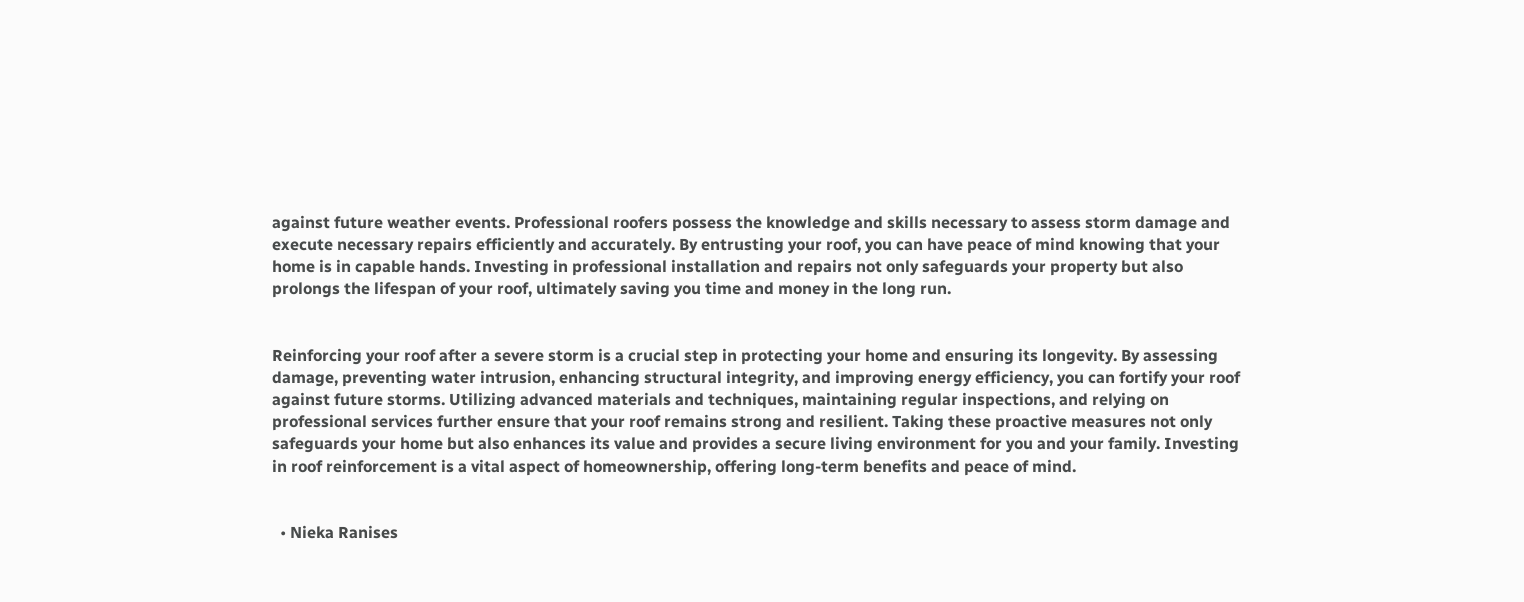against future weather events. Professional roofers possess the knowledge and skills necessary to assess storm damage and execute necessary repairs efficiently and accurately. By entrusting your roof, you can have peace of mind knowing that your home is in capable hands. Investing in professional installation and repairs not only safeguards your property but also prolongs the lifespan of your roof, ultimately saving you time and money in the long run.


Reinforcing your roof after a severe storm is a crucial step in protecting your home and ensuring its longevity. By assessing damage, preventing water intrusion, enhancing structural integrity, and improving energy efficiency, you can fortify your roof against future storms. Utilizing advanced materials and techniques, maintaining regular inspections, and relying on professional services further ensure that your roof remains strong and resilient. Taking these proactive measures not only safeguards your home but also enhances its value and provides a secure living environment for you and your family. Investing in roof reinforcement is a vital aspect of homeownership, offering long-term benefits and peace of mind.


  • Nieka Ranises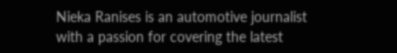Nieka Ranises is an automotive journalist with a passion for covering the latest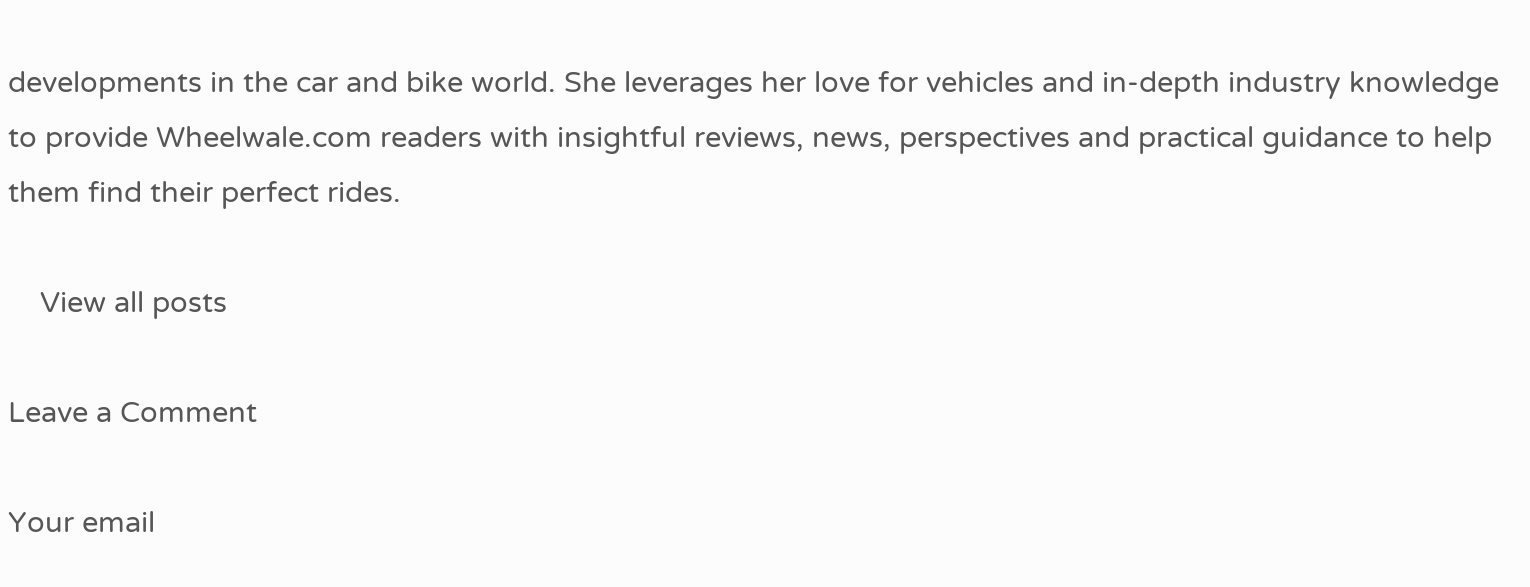developments in the car and bike world. She leverages her love for vehicles and in-depth industry knowledge to provide Wheelwale.com readers with insightful reviews, news, perspectives and practical guidance to help them find their perfect rides.

    View all posts

Leave a Comment

Your email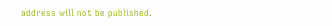address will not be published.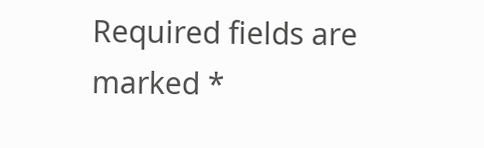Required fields are marked *